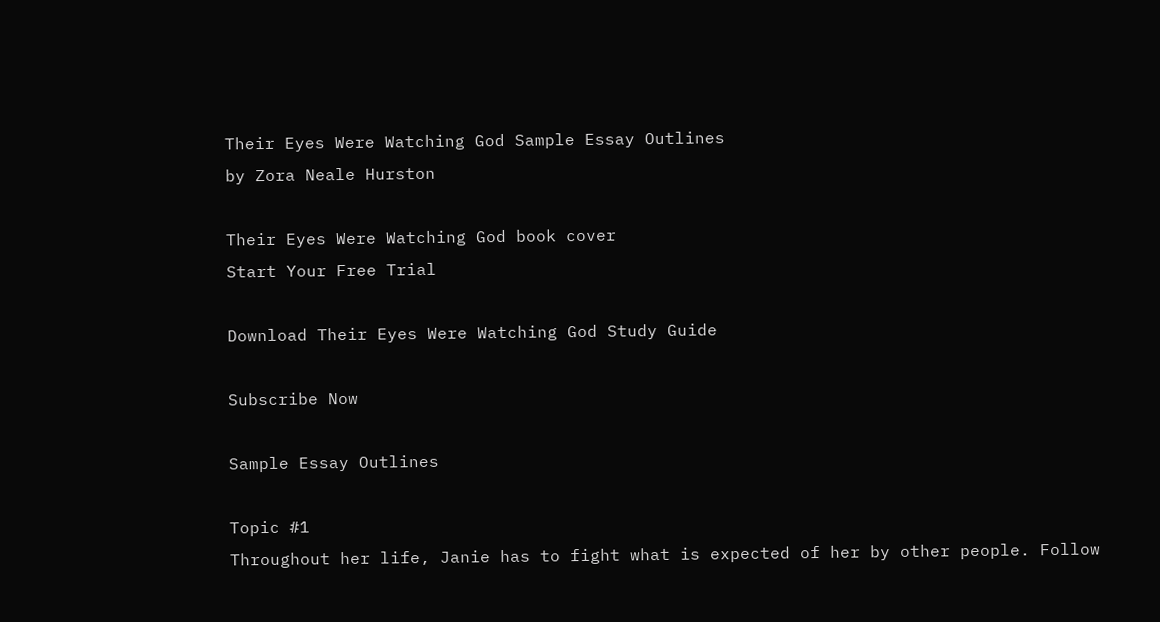Their Eyes Were Watching God Sample Essay Outlines
by Zora Neale Hurston

Their Eyes Were Watching God book cover
Start Your Free Trial

Download Their Eyes Were Watching God Study Guide

Subscribe Now

Sample Essay Outlines

Topic #1
Throughout her life, Janie has to fight what is expected of her by other people. Follow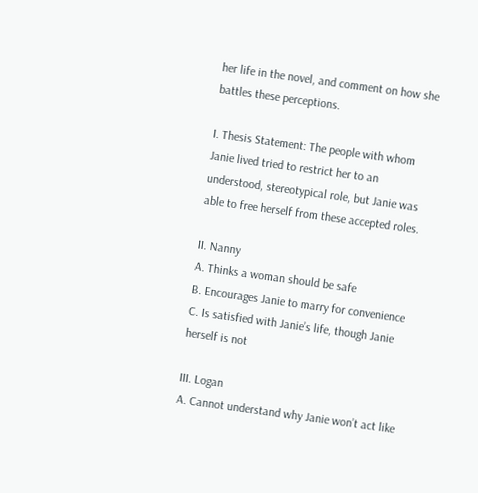her life in the novel, and comment on how she battles these perceptions.

I. Thesis Statement: The people with whom Janie lived tried to restrict her to an understood, stereotypical role, but Janie was able to free herself from these accepted roles.

II. Nanny
A. Thinks a woman should be safe
B. Encourages Janie to marry for convenience
C. Is satisfied with Janie’s life, though Janie herself is not

III. Logan
A. Cannot understand why Janie won’t act like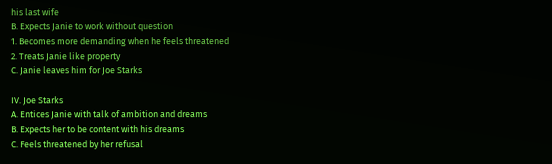his last wife
B. Expects Janie to work without question
1. Becomes more demanding when he feels threatened
2. Treats Janie like property
C. Janie leaves him for Joe Starks

IV. Joe Starks
A. Entices Janie with talk of ambition and dreams
B. Expects her to be content with his dreams
C. Feels threatened by her refusal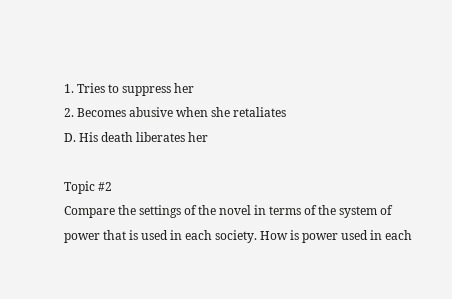1. Tries to suppress her
2. Becomes abusive when she retaliates
D. His death liberates her

Topic #2
Compare the settings of the novel in terms of the system of power that is used in each society. How is power used in each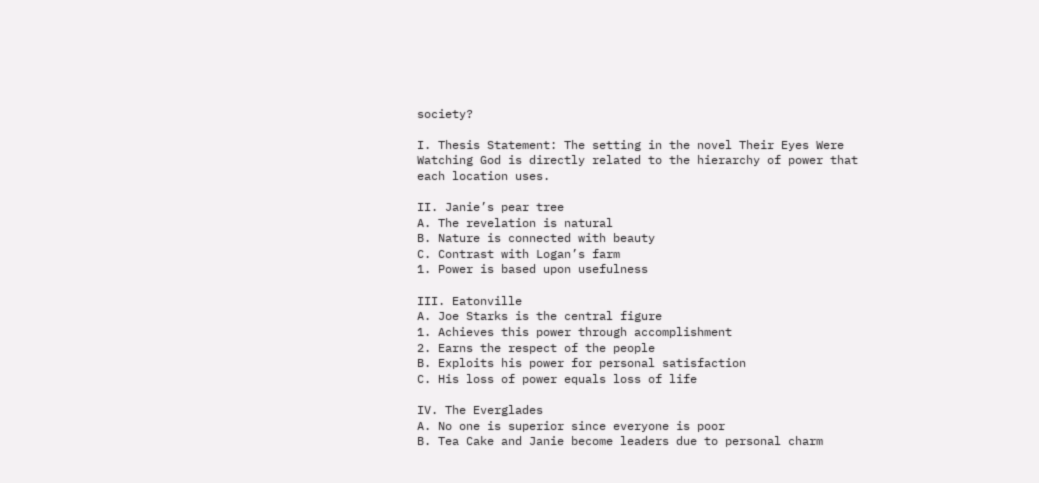society?

I. Thesis Statement: The setting in the novel Their Eyes Were Watching God is directly related to the hierarchy of power that each location uses.

II. Janie’s pear tree
A. The revelation is natural
B. Nature is connected with beauty
C. Contrast with Logan’s farm
1. Power is based upon usefulness

III. Eatonville
A. Joe Starks is the central figure
1. Achieves this power through accomplishment
2. Earns the respect of the people
B. Exploits his power for personal satisfaction
C. His loss of power equals loss of life

IV. The Everglades
A. No one is superior since everyone is poor
B. Tea Cake and Janie become leaders due to personal charm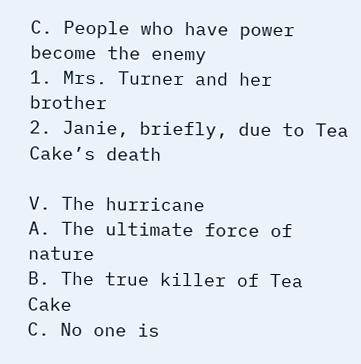C. People who have power become the enemy
1. Mrs. Turner and her brother
2. Janie, briefly, due to Tea Cake’s death

V. The hurricane
A. The ultimate force of nature
B. The true killer of Tea Cake
C. No one is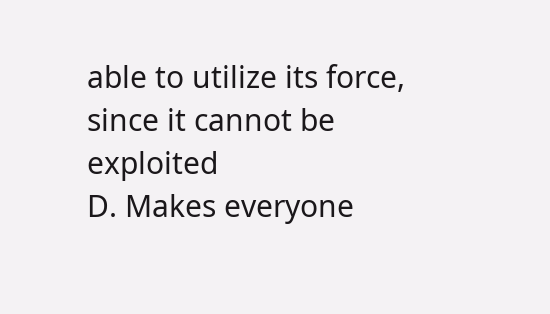able to utilize its force, since it cannot be exploited
D. Makes everyone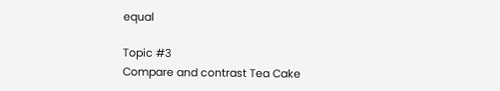equal

Topic #3
Compare and contrast Tea Cake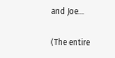and Joe...

(The entire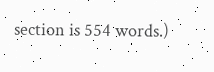section is 554 words.)